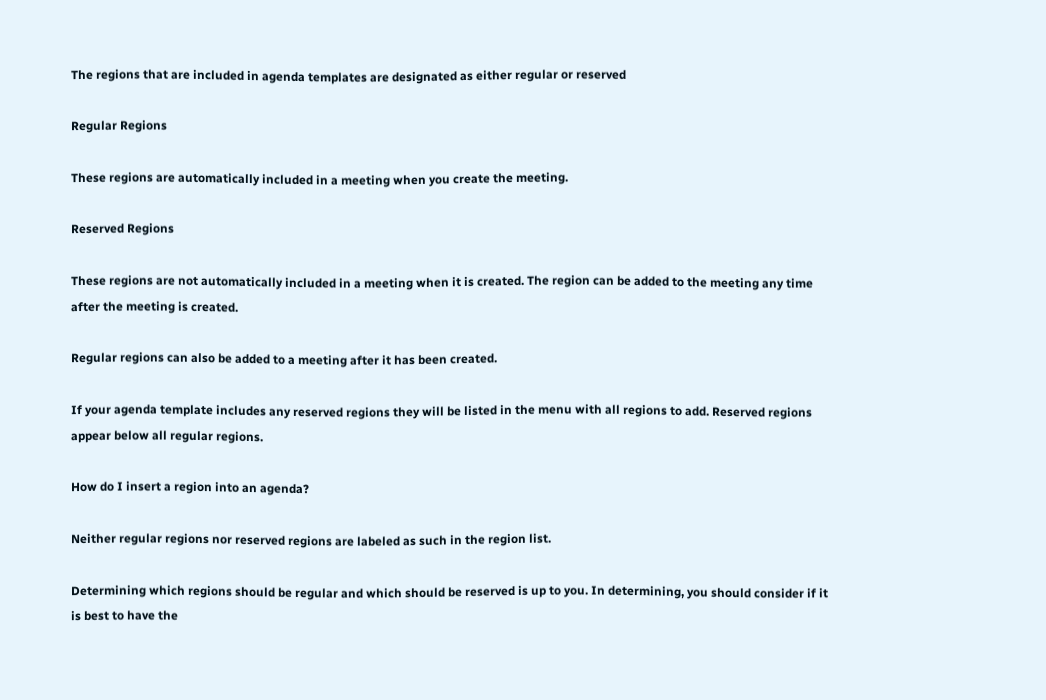The regions that are included in agenda templates are designated as either regular or reserved

Regular Regions

These regions are automatically included in a meeting when you create the meeting.

Reserved Regions

These regions are not automatically included in a meeting when it is created. The region can be added to the meeting any time after the meeting is created.

Regular regions can also be added to a meeting after it has been created.

If your agenda template includes any reserved regions they will be listed in the menu with all regions to add. Reserved regions appear below all regular regions.

How do I insert a region into an agenda?

Neither regular regions nor reserved regions are labeled as such in the region list.

Determining which regions should be regular and which should be reserved is up to you. In determining, you should consider if it is best to have the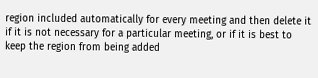region included automatically for every meeting and then delete it if it is not necessary for a particular meeting, or if it is best to keep the region from being added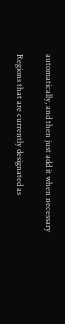automatically, and then just add it when necessary

Regions that are currently designated as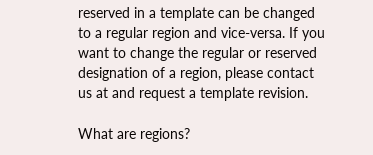reserved in a template can be changed to a regular region and vice-versa. If you want to change the regular or reserved designation of a region, please contact us at and request a template revision.

What are regions?